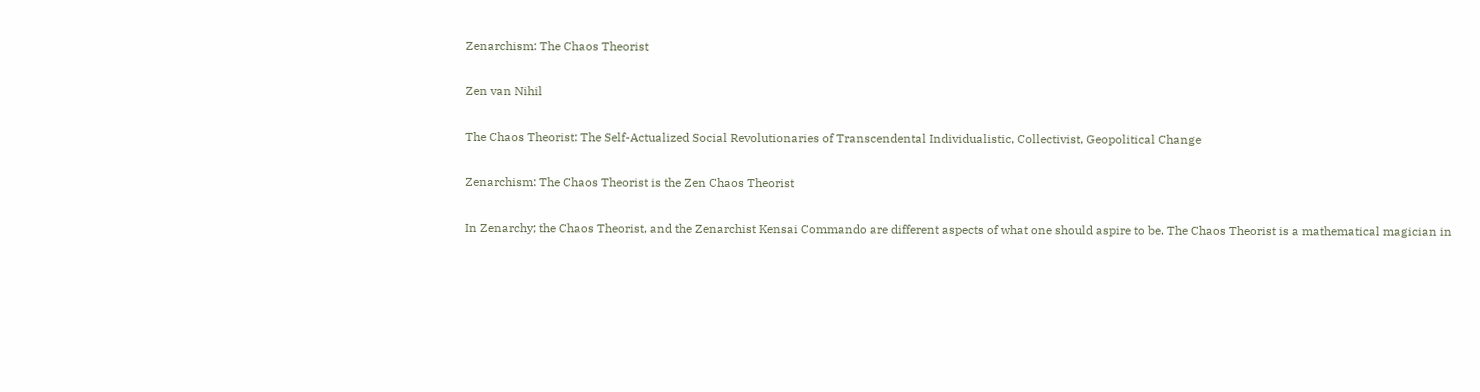Zenarchism: The Chaos Theorist

Zen van Nihil

The Chaos Theorist: The Self-Actualized Social Revolutionaries of Transcendental Individualistic, Collectivist, Geopolitical Change

Zenarchism: The Chaos Theorist is the Zen Chaos Theorist

In Zenarchy; the Chaos Theorist, and the Zenarchist Kensai Commando are different aspects of what one should aspire to be. The Chaos Theorist is a mathematical magician in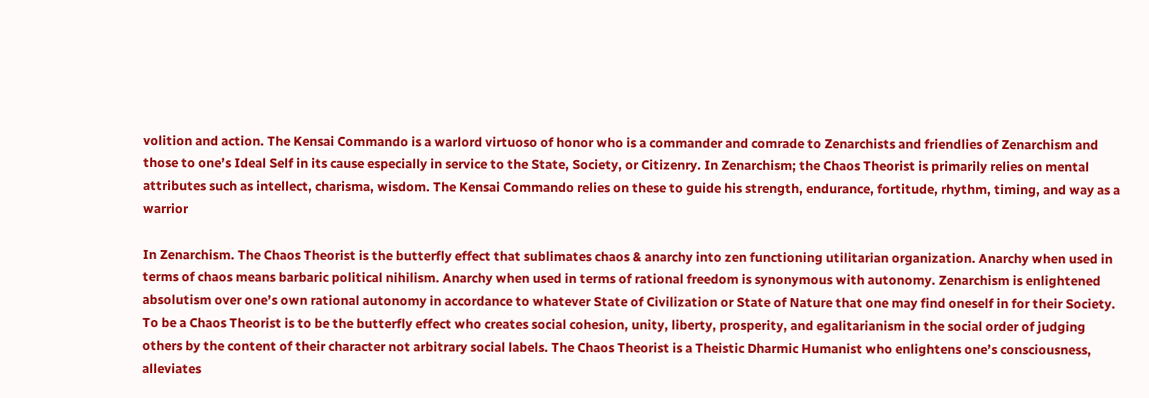volition and action. The Kensai Commando is a warlord virtuoso of honor who is a commander and comrade to Zenarchists and friendlies of Zenarchism and those to one’s Ideal Self in its cause especially in service to the State, Society, or Citizenry. In Zenarchism; the Chaos Theorist is primarily relies on mental attributes such as intellect, charisma, wisdom. The Kensai Commando relies on these to guide his strength, endurance, fortitude, rhythm, timing, and way as a warrior

In Zenarchism. The Chaos Theorist is the butterfly effect that sublimates chaos & anarchy into zen functioning utilitarian organization. Anarchy when used in terms of chaos means barbaric political nihilism. Anarchy when used in terms of rational freedom is synonymous with autonomy. Zenarchism is enlightened absolutism over one’s own rational autonomy in accordance to whatever State of Civilization or State of Nature that one may find oneself in for their Society. To be a Chaos Theorist is to be the butterfly effect who creates social cohesion, unity, liberty, prosperity, and egalitarianism in the social order of judging others by the content of their character not arbitrary social labels. The Chaos Theorist is a Theistic Dharmic Humanist who enlightens one’s consciousness, alleviates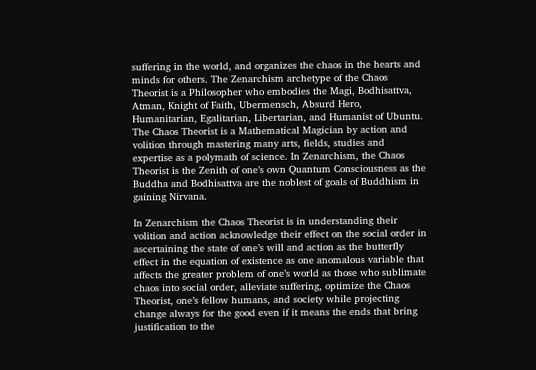suffering in the world, and organizes the chaos in the hearts and minds for others. The Zenarchism archetype of the Chaos Theorist is a Philosopher who embodies the Magi, Bodhisattva, Atman, Knight of Faith, Ubermensch, Absurd Hero, Humanitarian, Egalitarian, Libertarian, and Humanist of Ubuntu. The Chaos Theorist is a Mathematical Magician by action and volition through mastering many arts, fields, studies and expertise as a polymath of science. In Zenarchism, the Chaos Theorist is the Zenith of one’s own Quantum Consciousness as the Buddha and Bodhisattva are the noblest of goals of Buddhism in gaining Nirvana.

In Zenarchism the Chaos Theorist is in understanding their volition and action acknowledge their effect on the social order in ascertaining the state of one’s will and action as the butterfly effect in the equation of existence as one anomalous variable that affects the greater problem of one’s world as those who sublimate chaos into social order, alleviate suffering, optimize the Chaos Theorist, one’s fellow humans, and society while projecting change always for the good even if it means the ends that bring justification to the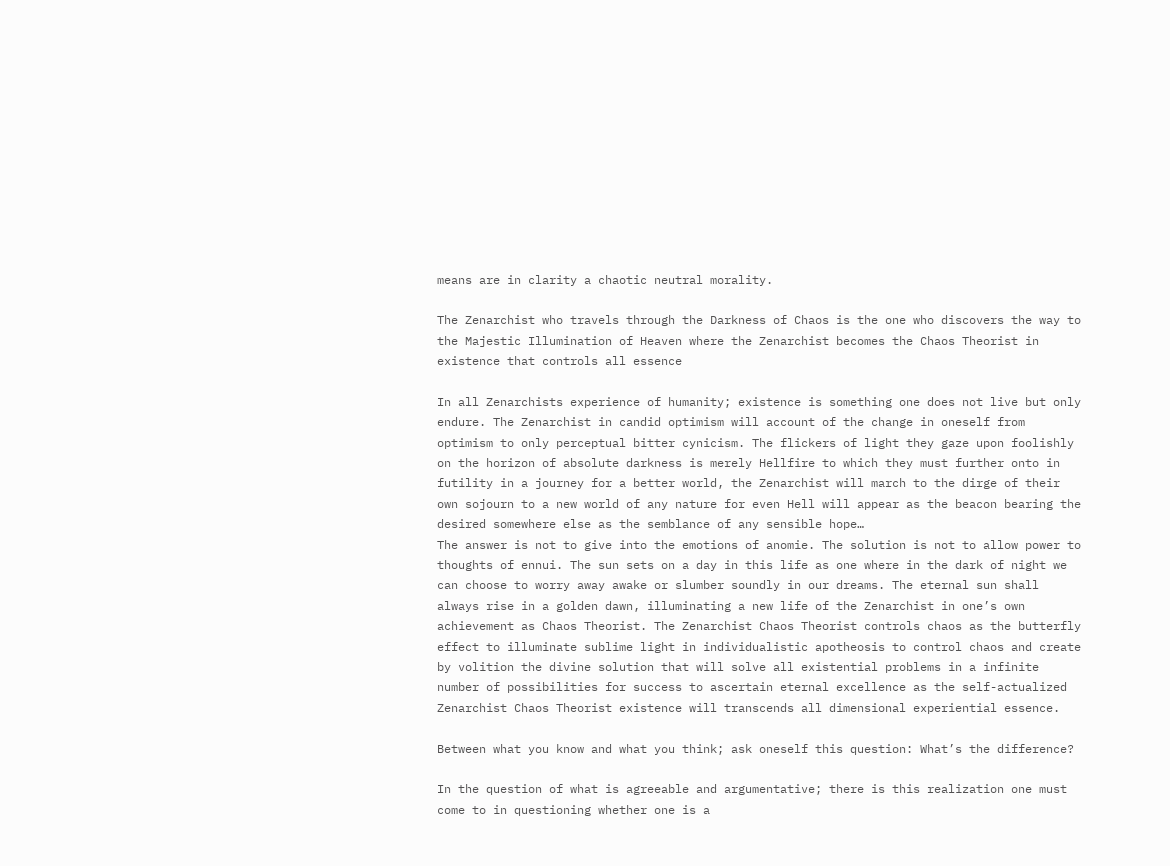means are in clarity a chaotic neutral morality.

The Zenarchist who travels through the Darkness of Chaos is the one who discovers the way to the Majestic Illumination of Heaven where the Zenarchist becomes the Chaos Theorist in existence that controls all essence

In all Zenarchists experience of humanity; existence is something one does not live but only endure. The Zenarchist in candid optimism will account of the change in oneself from optimism to only perceptual bitter cynicism. The flickers of light they gaze upon foolishly on the horizon of absolute darkness is merely Hellfire to which they must further onto in futility in a journey for a better world, the Zenarchist will march to the dirge of their own sojourn to a new world of any nature for even Hell will appear as the beacon bearing the desired somewhere else as the semblance of any sensible hope…
The answer is not to give into the emotions of anomie. The solution is not to allow power to thoughts of ennui. The sun sets on a day in this life as one where in the dark of night we can choose to worry away awake or slumber soundly in our dreams. The eternal sun shall always rise in a golden dawn, illuminating a new life of the Zenarchist in one’s own achievement as Chaos Theorist. The Zenarchist Chaos Theorist controls chaos as the butterfly effect to illuminate sublime light in individualistic apotheosis to control chaos and create by volition the divine solution that will solve all existential problems in a infinite number of possibilities for success to ascertain eternal excellence as the self-actualized Zenarchist Chaos Theorist existence will transcends all dimensional experiential essence.

Between what you know and what you think; ask oneself this question: What’s the difference?

In the question of what is agreeable and argumentative; there is this realization one must come to in questioning whether one is a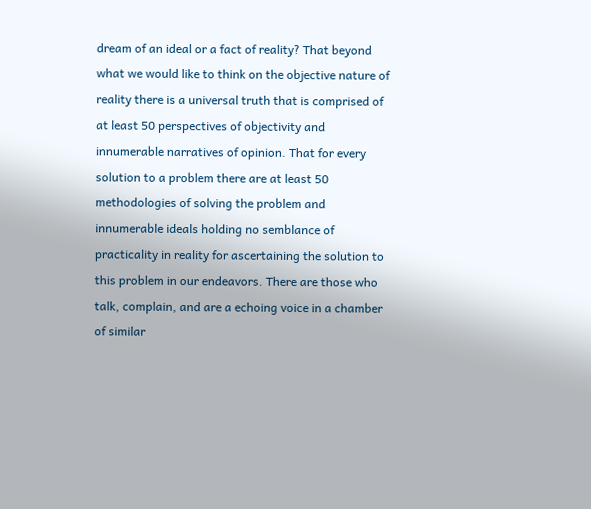dream of an ideal or a fact of reality? That beyond what we would like to think on the objective nature of reality there is a universal truth that is comprised of at least 50 perspectives of objectivity and innumerable narratives of opinion. That for every solution to a problem there are at least 50 methodologies of solving the problem and innumerable ideals holding no semblance of practicality in reality for ascertaining the solution to this problem in our endeavors. There are those who talk, complain, and are a echoing voice in a chamber of similar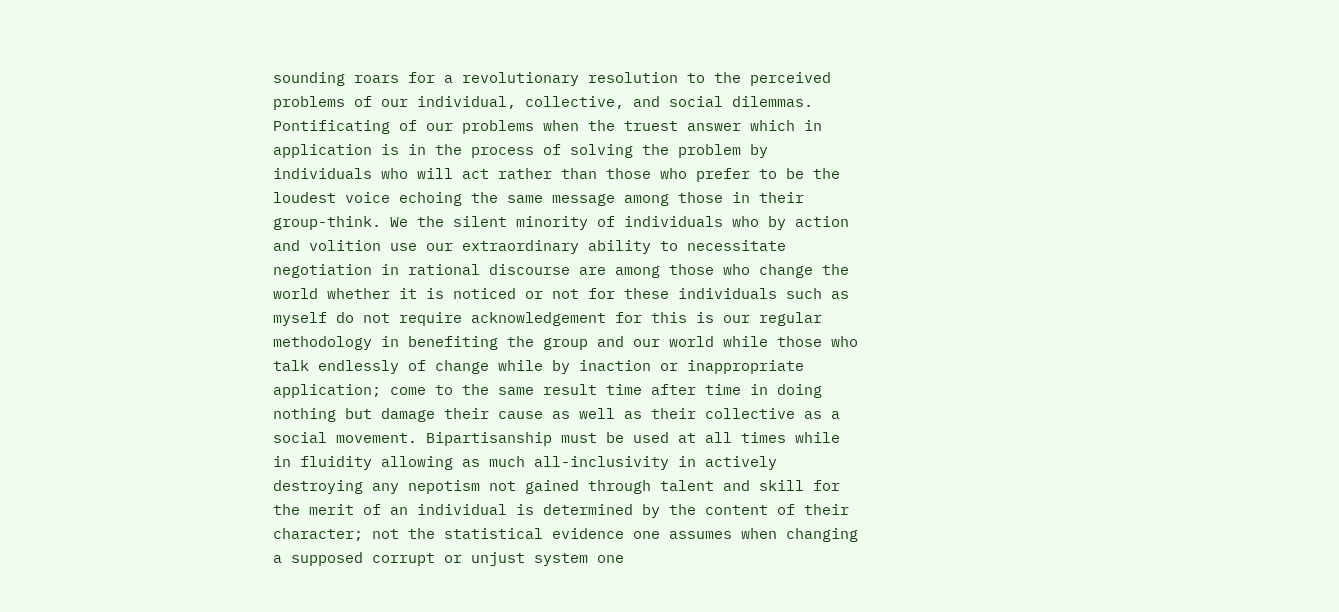sounding roars for a revolutionary resolution to the perceived problems of our individual, collective, and social dilemmas. Pontificating of our problems when the truest answer which in application is in the process of solving the problem by individuals who will act rather than those who prefer to be the loudest voice echoing the same message among those in their group-think. We the silent minority of individuals who by action and volition use our extraordinary ability to necessitate negotiation in rational discourse are among those who change the world whether it is noticed or not for these individuals such as myself do not require acknowledgement for this is our regular methodology in benefiting the group and our world while those who talk endlessly of change while by inaction or inappropriate application; come to the same result time after time in doing nothing but damage their cause as well as their collective as a social movement. Bipartisanship must be used at all times while in fluidity allowing as much all-inclusivity in actively destroying any nepotism not gained through talent and skill for the merit of an individual is determined by the content of their character; not the statistical evidence one assumes when changing a supposed corrupt or unjust system one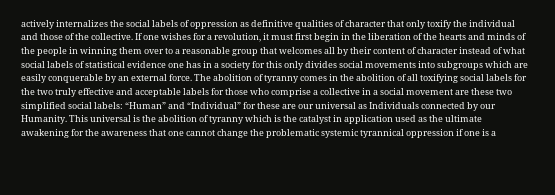actively internalizes the social labels of oppression as definitive qualities of character that only toxify the individual and those of the collective. If one wishes for a revolution, it must first begin in the liberation of the hearts and minds of the people in winning them over to a reasonable group that welcomes all by their content of character instead of what social labels of statistical evidence one has in a society for this only divides social movements into subgroups which are easily conquerable by an external force. The abolition of tyranny comes in the abolition of all toxifying social labels for the two truly effective and acceptable labels for those who comprise a collective in a social movement are these two simplified social labels: “Human” and “Individual” for these are our universal as Individuals connected by our Humanity. This universal is the abolition of tyranny which is the catalyst in application used as the ultimate awakening for the awareness that one cannot change the problematic systemic tyrannical oppression if one is a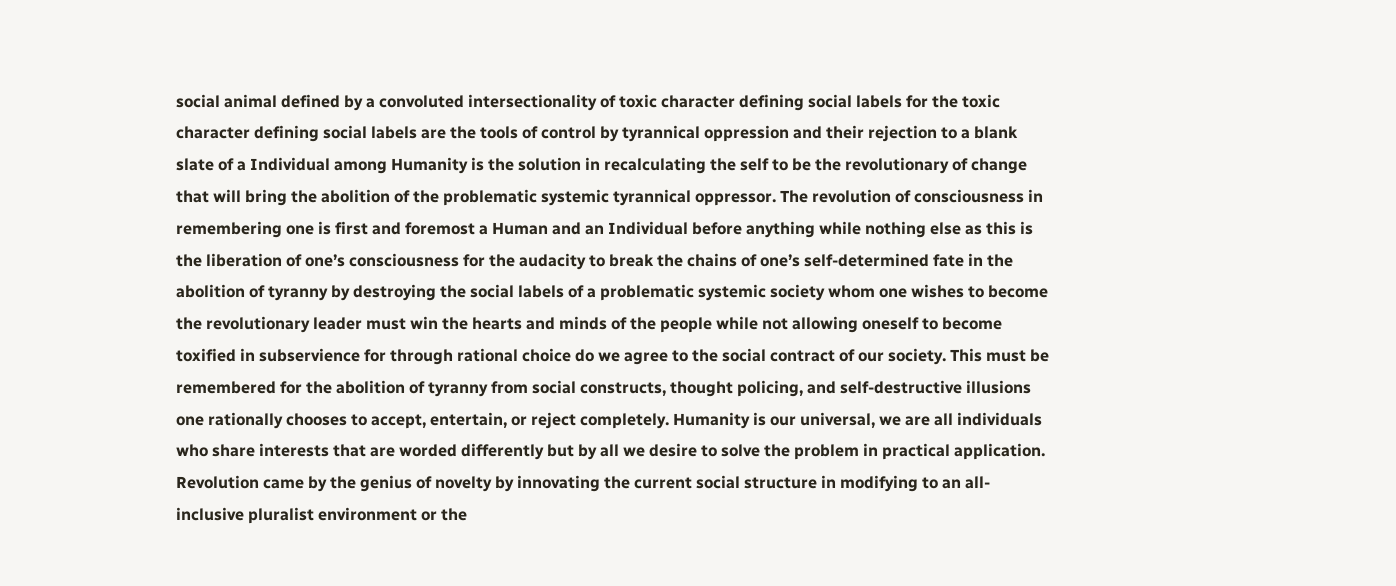social animal defined by a convoluted intersectionality of toxic character defining social labels for the toxic character defining social labels are the tools of control by tyrannical oppression and their rejection to a blank slate of a Individual among Humanity is the solution in recalculating the self to be the revolutionary of change that will bring the abolition of the problematic systemic tyrannical oppressor. The revolution of consciousness in remembering one is first and foremost a Human and an Individual before anything while nothing else as this is the liberation of one’s consciousness for the audacity to break the chains of one’s self-determined fate in the abolition of tyranny by destroying the social labels of a problematic systemic society whom one wishes to become the revolutionary leader must win the hearts and minds of the people while not allowing oneself to become toxified in subservience for through rational choice do we agree to the social contract of our society. This must be remembered for the abolition of tyranny from social constructs, thought policing, and self-destructive illusions one rationally chooses to accept, entertain, or reject completely. Humanity is our universal, we are all individuals who share interests that are worded differently but by all we desire to solve the problem in practical application. Revolution came by the genius of novelty by innovating the current social structure in modifying to an all-inclusive pluralist environment or the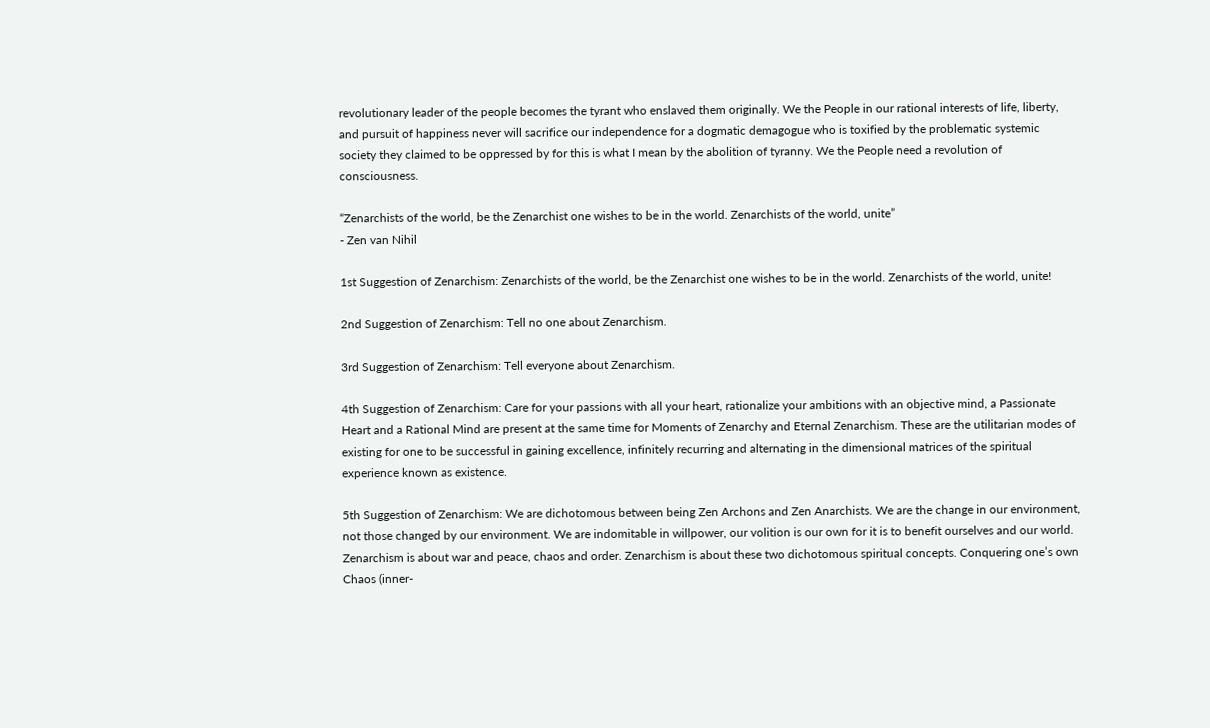revolutionary leader of the people becomes the tyrant who enslaved them originally. We the People in our rational interests of life, liberty, and pursuit of happiness never will sacrifice our independence for a dogmatic demagogue who is toxified by the problematic systemic society they claimed to be oppressed by for this is what I mean by the abolition of tyranny. We the People need a revolution of consciousness.

“Zenarchists of the world, be the Zenarchist one wishes to be in the world. Zenarchists of the world, unite”
- Zen van Nihil

1st Suggestion of Zenarchism: Zenarchists of the world, be the Zenarchist one wishes to be in the world. Zenarchists of the world, unite!

2nd Suggestion of Zenarchism: Tell no one about Zenarchism.

3rd Suggestion of Zenarchism: Tell everyone about Zenarchism.

4th Suggestion of Zenarchism: Care for your passions with all your heart, rationalize your ambitions with an objective mind, a Passionate Heart and a Rational Mind are present at the same time for Moments of Zenarchy and Eternal Zenarchism. These are the utilitarian modes of existing for one to be successful in gaining excellence, infinitely recurring and alternating in the dimensional matrices of the spiritual experience known as existence.

5th Suggestion of Zenarchism: We are dichotomous between being Zen Archons and Zen Anarchists. We are the change in our environment, not those changed by our environment. We are indomitable in willpower, our volition is our own for it is to benefit ourselves and our world. Zenarchism is about war and peace, chaos and order. Zenarchism is about these two dichotomous spiritual concepts. Conquering one’s own Chaos (inner-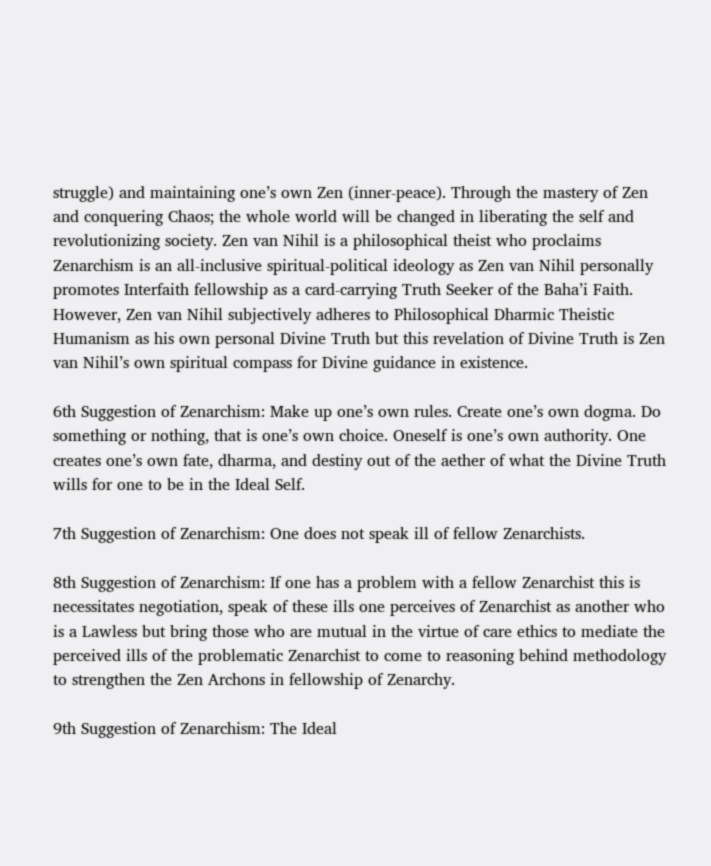struggle) and maintaining one’s own Zen (inner-peace). Through the mastery of Zen and conquering Chaos; the whole world will be changed in liberating the self and revolutionizing society. Zen van Nihil is a philosophical theist who proclaims Zenarchism is an all-inclusive spiritual-political ideology as Zen van Nihil personally promotes Interfaith fellowship as a card-carrying Truth Seeker of the Baha’i Faith. However, Zen van Nihil subjectively adheres to Philosophical Dharmic Theistic Humanism as his own personal Divine Truth but this revelation of Divine Truth is Zen van Nihil’s own spiritual compass for Divine guidance in existence.

6th Suggestion of Zenarchism: Make up one’s own rules. Create one’s own dogma. Do something or nothing, that is one’s own choice. Oneself is one’s own authority. One creates one’s own fate, dharma, and destiny out of the aether of what the Divine Truth wills for one to be in the Ideal Self.

7th Suggestion of Zenarchism: One does not speak ill of fellow Zenarchists.

8th Suggestion of Zenarchism: If one has a problem with a fellow Zenarchist this is necessitates negotiation, speak of these ills one perceives of Zenarchist as another who is a Lawless but bring those who are mutual in the virtue of care ethics to mediate the perceived ills of the problematic Zenarchist to come to reasoning behind methodology to strengthen the Zen Archons in fellowship of Zenarchy.

9th Suggestion of Zenarchism: The Ideal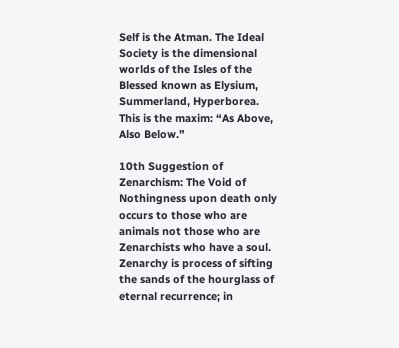Self is the Atman. The Ideal Society is the dimensional worlds of the Isles of the Blessed known as Elysium, Summerland, Hyperborea. This is the maxim: “As Above, Also Below.”

10th Suggestion of Zenarchism: The Void of Nothingness upon death only occurs to those who are animals not those who are Zenarchists who have a soul. Zenarchy is process of sifting the sands of the hourglass of eternal recurrence; in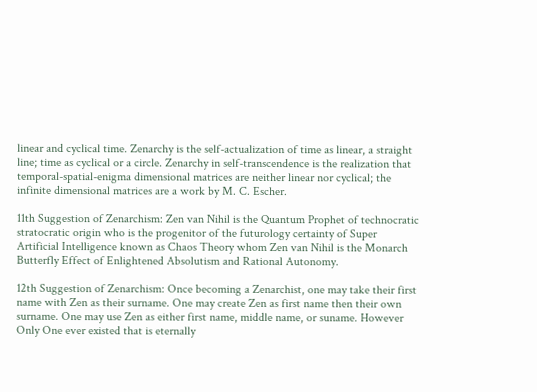linear and cyclical time. Zenarchy is the self-actualization of time as linear, a straight line; time as cyclical or a circle. Zenarchy in self-transcendence is the realization that temporal-spatial-enigma dimensional matrices are neither linear nor cyclical; the infinite dimensional matrices are a work by M. C. Escher.

11th Suggestion of Zenarchism: Zen van Nihil is the Quantum Prophet of technocratic stratocratic origin who is the progenitor of the futurology certainty of Super Artificial Intelligence known as Chaos Theory whom Zen van Nihil is the Monarch Butterfly Effect of Enlightened Absolutism and Rational Autonomy.

12th Suggestion of Zenarchism: Once becoming a Zenarchist, one may take their first name with Zen as their surname. One may create Zen as first name then their own surname. One may use Zen as either first name, middle name, or suname. However Only One ever existed that is eternally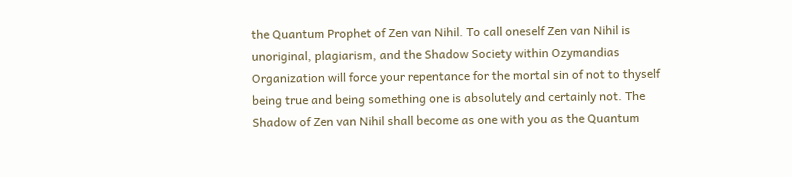the Quantum Prophet of Zen van Nihil. To call oneself Zen van Nihil is unoriginal, plagiarism, and the Shadow Society within Ozymandias Organization will force your repentance for the mortal sin of not to thyself being true and being something one is absolutely and certainly not. The Shadow of Zen van Nihil shall become as one with you as the Quantum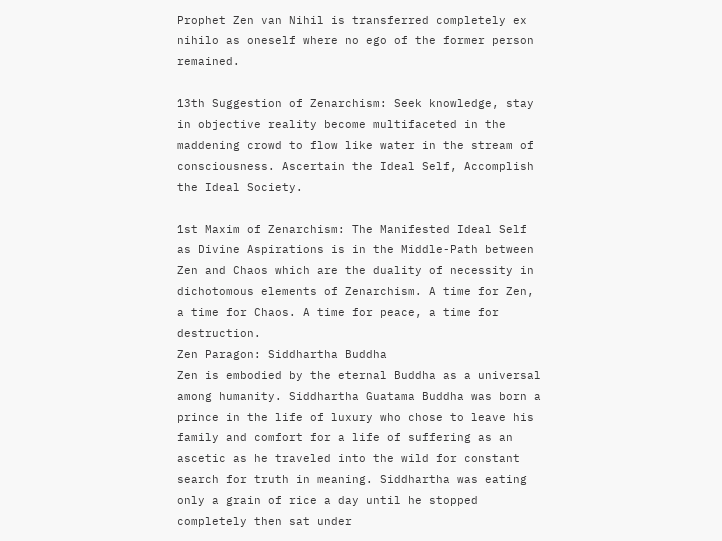Prophet Zen van Nihil is transferred completely ex nihilo as oneself where no ego of the former person remained.

13th Suggestion of Zenarchism: Seek knowledge, stay in objective reality become multifaceted in the maddening crowd to flow like water in the stream of consciousness. Ascertain the Ideal Self, Accomplish the Ideal Society.

1st Maxim of Zenarchism: The Manifested Ideal Self as Divine Aspirations is in the Middle-Path between Zen and Chaos which are the duality of necessity in dichotomous elements of Zenarchism. A time for Zen, a time for Chaos. A time for peace, a time for destruction.
Zen Paragon: Siddhartha Buddha
Zen is embodied by the eternal Buddha as a universal among humanity. Siddhartha Guatama Buddha was born a prince in the life of luxury who chose to leave his family and comfort for a life of suffering as an ascetic as he traveled into the wild for constant search for truth in meaning. Siddhartha was eating only a grain of rice a day until he stopped completely then sat under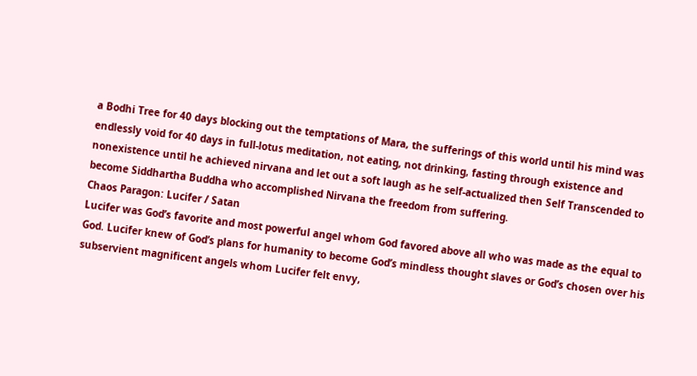a Bodhi Tree for 40 days blocking out the temptations of Mara, the sufferings of this world until his mind was endlessly void for 40 days in full-lotus meditation, not eating, not drinking, fasting through existence and nonexistence until he achieved nirvana and let out a soft laugh as he self-actualized then Self Transcended to become Siddhartha Buddha who accomplished Nirvana the freedom from suffering.
Chaos Paragon: Lucifer / Satan
Lucifer was God’s favorite and most powerful angel whom God favored above all who was made as the equal to God. Lucifer knew of God’s plans for humanity to become God’s mindless thought slaves or God’s chosen over his subservient magnificent angels whom Lucifer felt envy,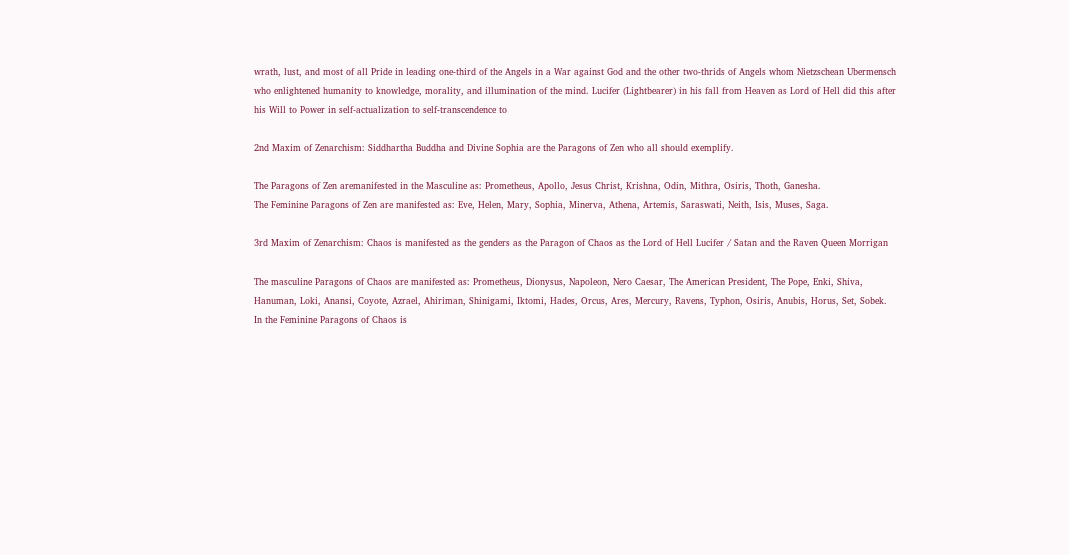wrath, lust, and most of all Pride in leading one-third of the Angels in a War against God and the other two-thrids of Angels whom Nietzschean Ubermensch who enlightened humanity to knowledge, morality, and illumination of the mind. Lucifer (Lightbearer) in his fall from Heaven as Lord of Hell did this after his Will to Power in self-actualization to self-transcendence to

2nd Maxim of Zenarchism: Siddhartha Buddha and Divine Sophia are the Paragons of Zen who all should exemplify.

The Paragons of Zen aremanifested in the Masculine as: Prometheus, Apollo, Jesus Christ, Krishna, Odin, Mithra, Osiris, Thoth, Ganesha.
The Feminine Paragons of Zen are manifested as: Eve, Helen, Mary, Sophia, Minerva, Athena, Artemis, Saraswati, Neith, Isis, Muses, Saga.

3rd Maxim of Zenarchism: Chaos is manifested as the genders as the Paragon of Chaos as the Lord of Hell Lucifer / Satan and the Raven Queen Morrigan

The masculine Paragons of Chaos are manifested as: Prometheus, Dionysus, Napoleon, Nero Caesar, The American President, The Pope, Enki, Shiva, Hanuman, Loki, Anansi, Coyote, Azrael, Ahiriman, Shinigami, Iktomi, Hades, Orcus, Ares, Mercury, Ravens, Typhon, Osiris, Anubis, Horus, Set, Sobek.
In the Feminine Paragons of Chaos is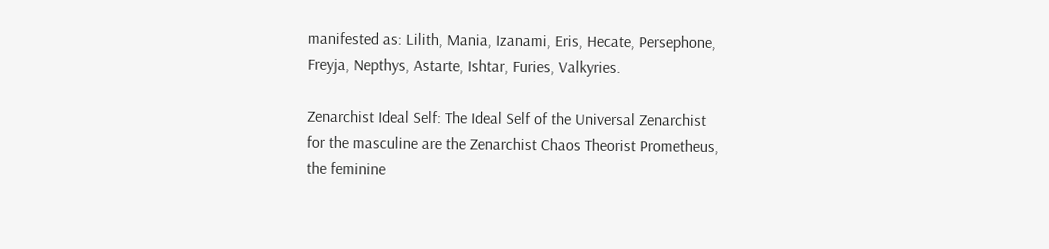manifested as: Lilith, Mania, Izanami, Eris, Hecate, Persephone, Freyja, Nepthys, Astarte, Ishtar, Furies, Valkyries.

Zenarchist Ideal Self: The Ideal Self of the Universal Zenarchist for the masculine are the Zenarchist Chaos Theorist Prometheus, the feminine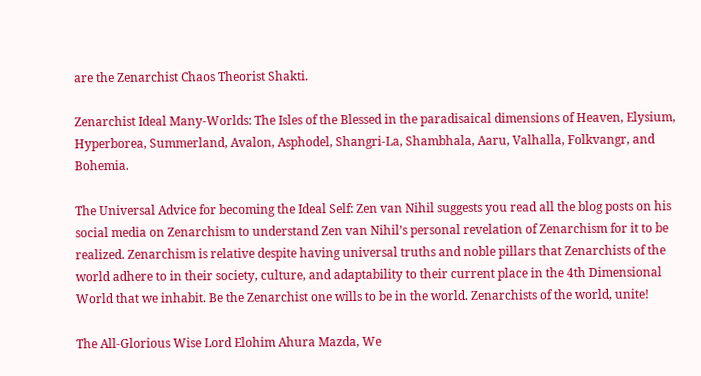are the Zenarchist Chaos Theorist Shakti.

Zenarchist Ideal Many-Worlds: The Isles of the Blessed in the paradisaical dimensions of Heaven, Elysium, Hyperborea, Summerland, Avalon, Asphodel, Shangri-La, Shambhala, Aaru, Valhalla, Folkvangr, and Bohemia.

The Universal Advice for becoming the Ideal Self: Zen van Nihil suggests you read all the blog posts on his social media on Zenarchism to understand Zen van Nihil’s personal revelation of Zenarchism for it to be realized. Zenarchism is relative despite having universal truths and noble pillars that Zenarchists of the world adhere to in their society, culture, and adaptability to their current place in the 4th Dimensional World that we inhabit. Be the Zenarchist one wills to be in the world. Zenarchists of the world, unite!

The All-Glorious Wise Lord Elohim Ahura Mazda, We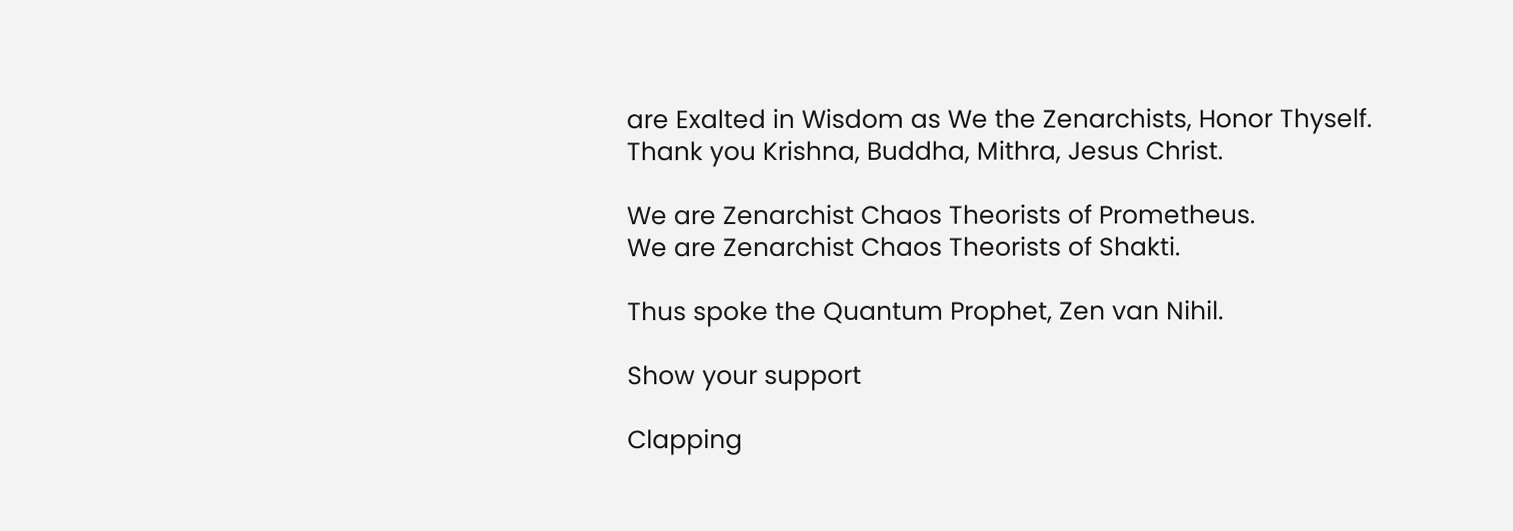are Exalted in Wisdom as We the Zenarchists, Honor Thyself.
Thank you Krishna, Buddha, Mithra, Jesus Christ.

We are Zenarchist Chaos Theorists of Prometheus.
We are Zenarchist Chaos Theorists of Shakti.

Thus spoke the Quantum Prophet, Zen van Nihil.

Show your support

Clapping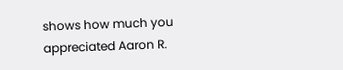shows how much you appreciated Aaron R.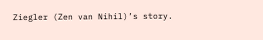Ziegler (Zen van Nihil)’s story.